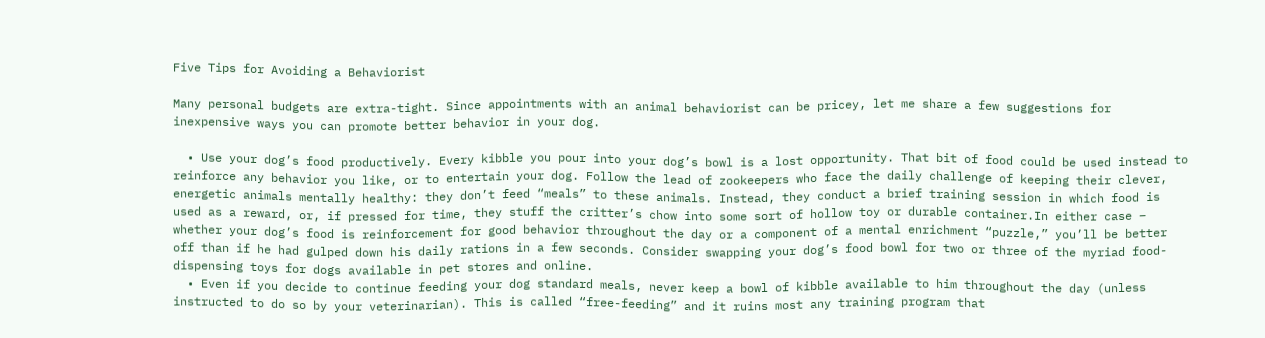Five Tips for Avoiding a Behaviorist

Many personal budgets are extra-tight. Since appointments with an animal behaviorist can be pricey, let me share a few suggestions for inexpensive ways you can promote better behavior in your dog.

  • Use your dog’s food productively. Every kibble you pour into your dog’s bowl is a lost opportunity. That bit of food could be used instead to reinforce any behavior you like, or to entertain your dog. Follow the lead of zookeepers who face the daily challenge of keeping their clever, energetic animals mentally healthy: they don’t feed “meals” to these animals. Instead, they conduct a brief training session in which food is used as a reward, or, if pressed for time, they stuff the critter’s chow into some sort of hollow toy or durable container.In either case – whether your dog’s food is reinforcement for good behavior throughout the day or a component of a mental enrichment “puzzle,” you’ll be better off than if he had gulped down his daily rations in a few seconds. Consider swapping your dog’s food bowl for two or three of the myriad food-dispensing toys for dogs available in pet stores and online.
  • Even if you decide to continue feeding your dog standard meals, never keep a bowl of kibble available to him throughout the day (unless instructed to do so by your veterinarian). This is called “free-feeding” and it ruins most any training program that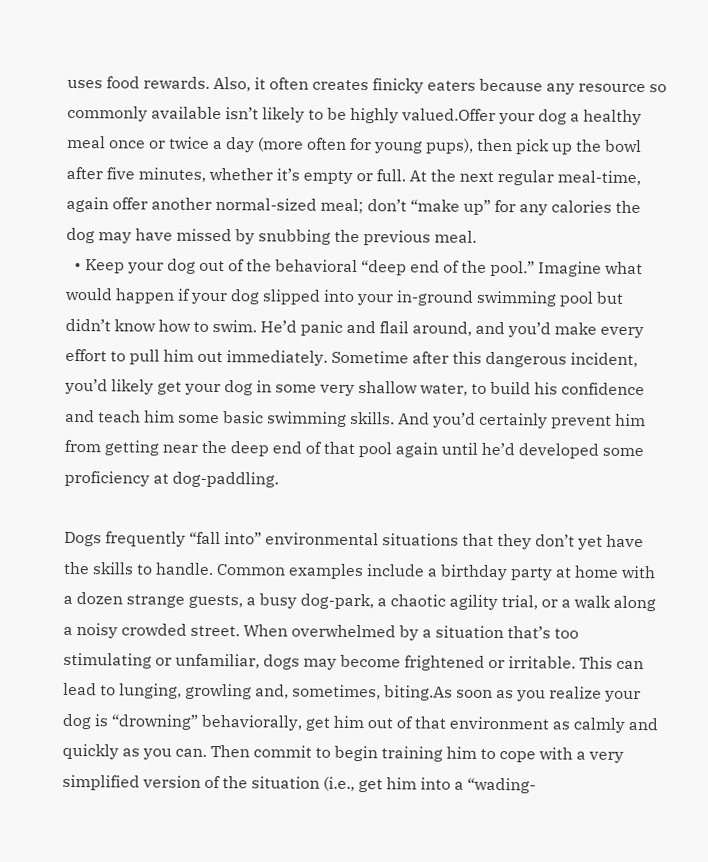uses food rewards. Also, it often creates finicky eaters because any resource so commonly available isn’t likely to be highly valued.Offer your dog a healthy meal once or twice a day (more often for young pups), then pick up the bowl after five minutes, whether it’s empty or full. At the next regular meal-time, again offer another normal-sized meal; don’t “make up” for any calories the dog may have missed by snubbing the previous meal.
  • Keep your dog out of the behavioral “deep end of the pool.” Imagine what would happen if your dog slipped into your in-ground swimming pool but didn’t know how to swim. He’d panic and flail around, and you’d make every effort to pull him out immediately. Sometime after this dangerous incident, you’d likely get your dog in some very shallow water, to build his confidence and teach him some basic swimming skills. And you’d certainly prevent him from getting near the deep end of that pool again until he’d developed some proficiency at dog-paddling.

Dogs frequently “fall into” environmental situations that they don’t yet have the skills to handle. Common examples include a birthday party at home with a dozen strange guests, a busy dog-park, a chaotic agility trial, or a walk along a noisy crowded street. When overwhelmed by a situation that’s too stimulating or unfamiliar, dogs may become frightened or irritable. This can lead to lunging, growling and, sometimes, biting.As soon as you realize your dog is “drowning” behaviorally, get him out of that environment as calmly and quickly as you can. Then commit to begin training him to cope with a very simplified version of the situation (i.e., get him into a “wading-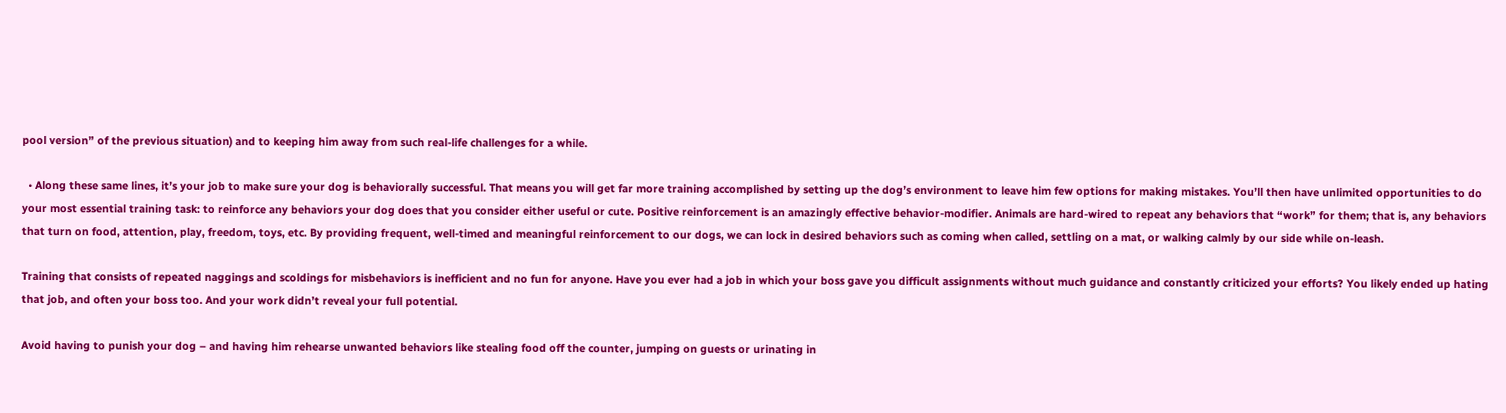pool version” of the previous situation) and to keeping him away from such real-life challenges for a while.

  • Along these same lines, it’s your job to make sure your dog is behaviorally successful. That means you will get far more training accomplished by setting up the dog’s environment to leave him few options for making mistakes. You’ll then have unlimited opportunities to do your most essential training task: to reinforce any behaviors your dog does that you consider either useful or cute. Positive reinforcement is an amazingly effective behavior-modifier. Animals are hard-wired to repeat any behaviors that “work” for them; that is, any behaviors that turn on food, attention, play, freedom, toys, etc. By providing frequent, well-timed and meaningful reinforcement to our dogs, we can lock in desired behaviors such as coming when called, settling on a mat, or walking calmly by our side while on-leash.

Training that consists of repeated naggings and scoldings for misbehaviors is inefficient and no fun for anyone. Have you ever had a job in which your boss gave you difficult assignments without much guidance and constantly criticized your efforts? You likely ended up hating that job, and often your boss too. And your work didn’t reveal your full potential.

Avoid having to punish your dog – and having him rehearse unwanted behaviors like stealing food off the counter, jumping on guests or urinating in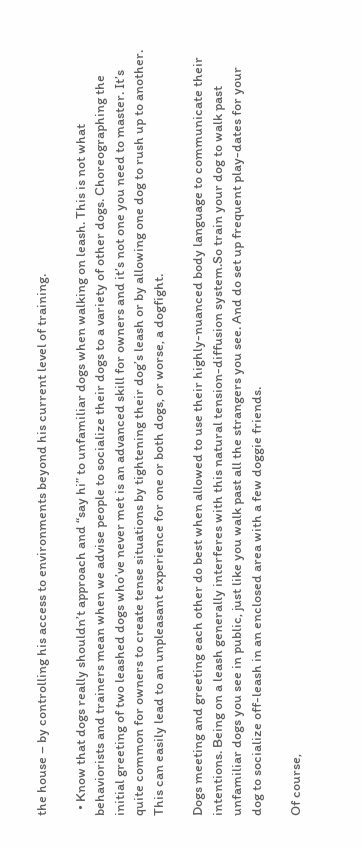the house – by controlling his access to environments beyond his current level of training.

  • Know that dogs really shouldn’t approach and “say hi” to unfamiliar dogs when walking on leash. This is not what behaviorists and trainers mean when we advise people to socialize their dogs to a variety of other dogs. Choreographing the initial greeting of two leashed dogs who’ve never met is an advanced skill for owners and it’s not one you need to master. It’s quite common for owners to create tense situations by tightening their dog’s leash or by allowing one dog to rush up to another. This can easily lead to an unpleasant experience for one or both dogs, or worse, a dogfight.

Dogs meeting and greeting each other do best when allowed to use their highly-nuanced body language to communicate their intentions. Being on a leash generally interferes with this natural tension-diffusion system.So train your dog to walk past unfamiliar dogs you see in public, just like you walk past all the strangers you see. And do set up frequent play-dates for your dog to socialize off-leash in an enclosed area with a few doggie friends.

Of course,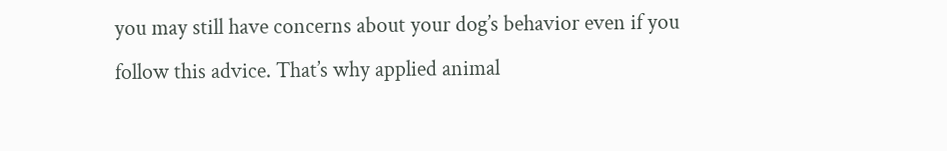you may still have concerns about your dog’s behavior even if you follow this advice. That’s why applied animal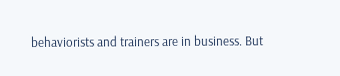behaviorists and trainers are in business. But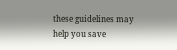these guidelines may help you save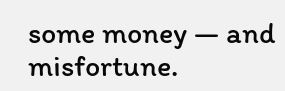some money — and misfortune.